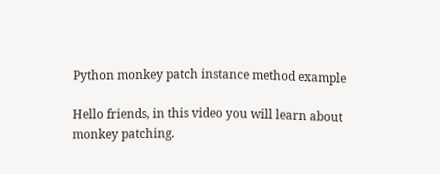Python monkey patch instance method example

Hello friends, in this video you will learn about monkey patching.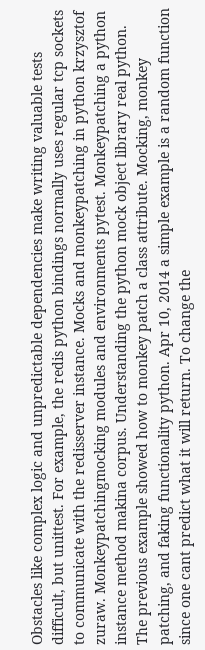Obstacles like complex logic and unpredictable dependencies make writing valuable tests difficult, but unittest. For example, the redis python bindings normally uses regular tcp sockets to communicate with the redisserver instance. Mocks and monkeypatching in python krzysztof zuraw. Monkeypatchingmocking modules and environments pytest. Monkeypatching a python instance method makina corpus. Understanding the python mock object library real python. The previous example showed how to monkey patch a class attribute. Mocking, monkey patching, and faking functionality python. Apr 10, 2014 a simple example is a random function since one cant predict what it will return. To change the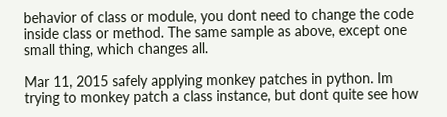behavior of class or module, you dont need to change the code inside class or method. The same sample as above, except one small thing, which changes all.

Mar 11, 2015 safely applying monkey patches in python. Im trying to monkey patch a class instance, but dont quite see how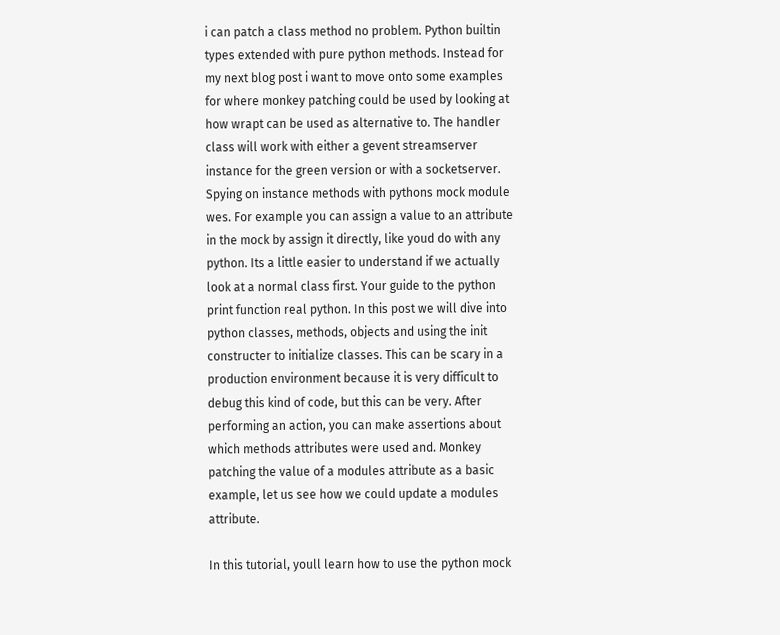i can patch a class method no problem. Python builtin types extended with pure python methods. Instead for my next blog post i want to move onto some examples for where monkey patching could be used by looking at how wrapt can be used as alternative to. The handler class will work with either a gevent streamserver instance for the green version or with a socketserver. Spying on instance methods with pythons mock module wes. For example you can assign a value to an attribute in the mock by assign it directly, like youd do with any python. Its a little easier to understand if we actually look at a normal class first. Your guide to the python print function real python. In this post we will dive into python classes, methods, objects and using the init constructer to initialize classes. This can be scary in a production environment because it is very difficult to debug this kind of code, but this can be very. After performing an action, you can make assertions about which methods attributes were used and. Monkey patching the value of a modules attribute as a basic example, let us see how we could update a modules attribute.

In this tutorial, youll learn how to use the python mock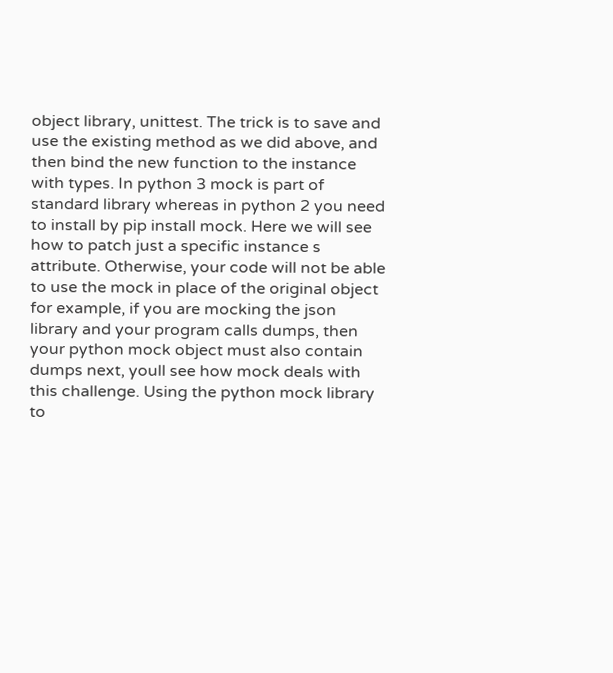object library, unittest. The trick is to save and use the existing method as we did above, and then bind the new function to the instance with types. In python 3 mock is part of standard library whereas in python 2 you need to install by pip install mock. Here we will see how to patch just a specific instance s attribute. Otherwise, your code will not be able to use the mock in place of the original object for example, if you are mocking the json library and your program calls dumps, then your python mock object must also contain dumps next, youll see how mock deals with this challenge. Using the python mock library to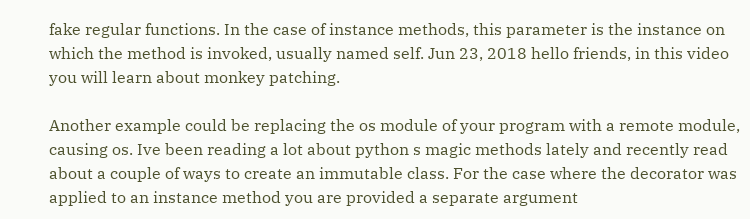fake regular functions. In the case of instance methods, this parameter is the instance on which the method is invoked, usually named self. Jun 23, 2018 hello friends, in this video you will learn about monkey patching.

Another example could be replacing the os module of your program with a remote module, causing os. Ive been reading a lot about python s magic methods lately and recently read about a couple of ways to create an immutable class. For the case where the decorator was applied to an instance method you are provided a separate argument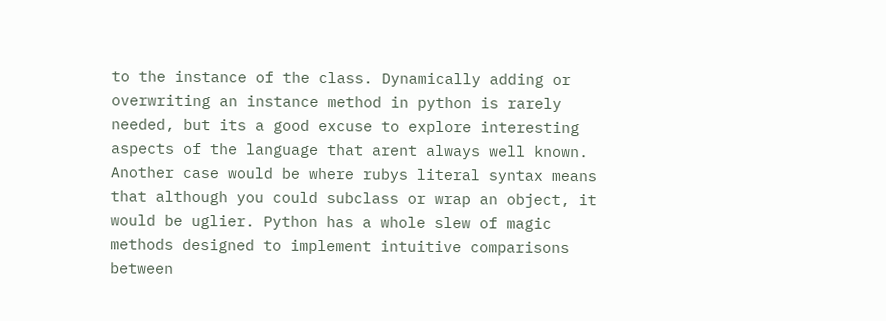to the instance of the class. Dynamically adding or overwriting an instance method in python is rarely needed, but its a good excuse to explore interesting aspects of the language that arent always well known. Another case would be where rubys literal syntax means that although you could subclass or wrap an object, it would be uglier. Python has a whole slew of magic methods designed to implement intuitive comparisons between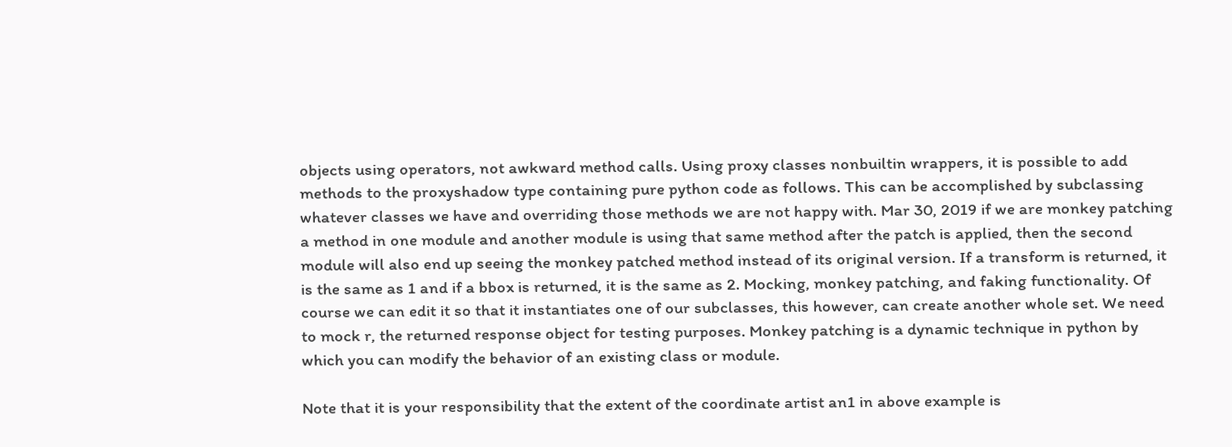objects using operators, not awkward method calls. Using proxy classes nonbuiltin wrappers, it is possible to add methods to the proxyshadow type containing pure python code as follows. This can be accomplished by subclassing whatever classes we have and overriding those methods we are not happy with. Mar 30, 2019 if we are monkey patching a method in one module and another module is using that same method after the patch is applied, then the second module will also end up seeing the monkey patched method instead of its original version. If a transform is returned, it is the same as 1 and if a bbox is returned, it is the same as 2. Mocking, monkey patching, and faking functionality. Of course we can edit it so that it instantiates one of our subclasses, this however, can create another whole set. We need to mock r, the returned response object for testing purposes. Monkey patching is a dynamic technique in python by which you can modify the behavior of an existing class or module.

Note that it is your responsibility that the extent of the coordinate artist an1 in above example is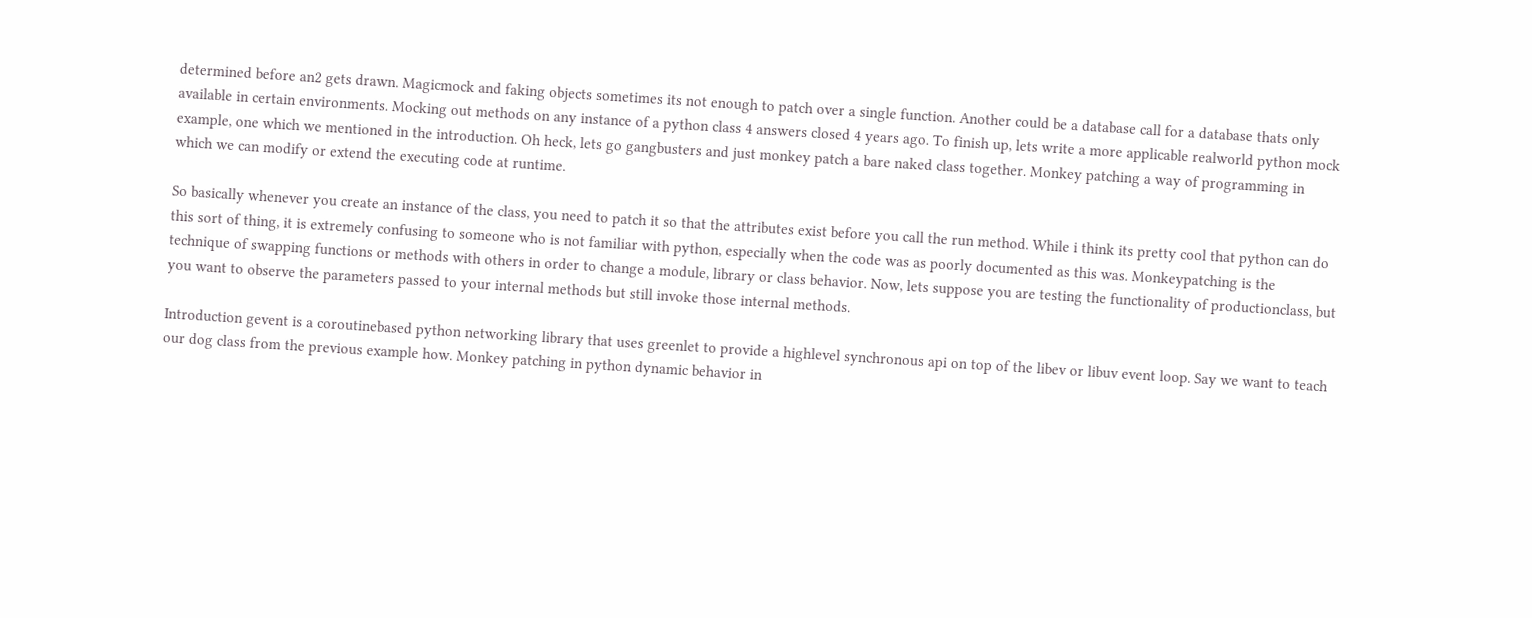determined before an2 gets drawn. Magicmock and faking objects sometimes its not enough to patch over a single function. Another could be a database call for a database thats only available in certain environments. Mocking out methods on any instance of a python class 4 answers closed 4 years ago. To finish up, lets write a more applicable realworld python mock example, one which we mentioned in the introduction. Oh heck, lets go gangbusters and just monkey patch a bare naked class together. Monkey patching a way of programming in which we can modify or extend the executing code at runtime.

So basically whenever you create an instance of the class, you need to patch it so that the attributes exist before you call the run method. While i think its pretty cool that python can do this sort of thing, it is extremely confusing to someone who is not familiar with python, especially when the code was as poorly documented as this was. Monkeypatching is the technique of swapping functions or methods with others in order to change a module, library or class behavior. Now, lets suppose you are testing the functionality of productionclass, but you want to observe the parameters passed to your internal methods but still invoke those internal methods.

Introduction gevent is a coroutinebased python networking library that uses greenlet to provide a highlevel synchronous api on top of the libev or libuv event loop. Say we want to teach our dog class from the previous example how. Monkey patching in python dynamic behavior in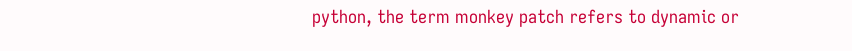python, the term monkey patch refers to dynamic or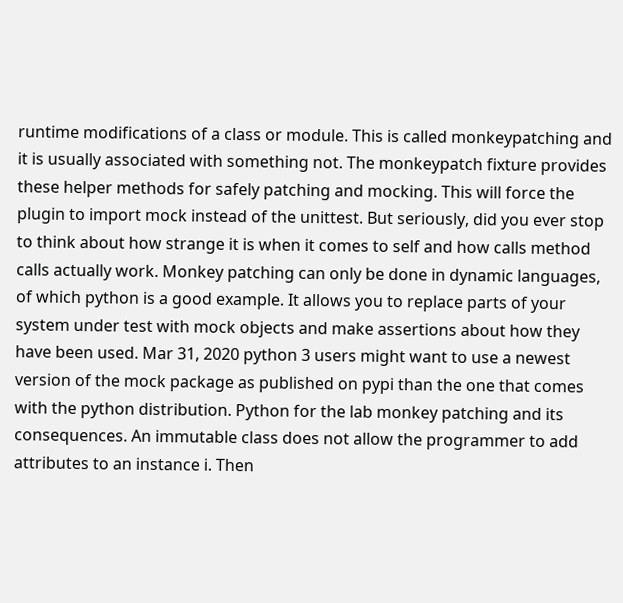runtime modifications of a class or module. This is called monkeypatching and it is usually associated with something not. The monkeypatch fixture provides these helper methods for safely patching and mocking. This will force the plugin to import mock instead of the unittest. But seriously, did you ever stop to think about how strange it is when it comes to self and how calls method calls actually work. Monkey patching can only be done in dynamic languages, of which python is a good example. It allows you to replace parts of your system under test with mock objects and make assertions about how they have been used. Mar 31, 2020 python 3 users might want to use a newest version of the mock package as published on pypi than the one that comes with the python distribution. Python for the lab monkey patching and its consequences. An immutable class does not allow the programmer to add attributes to an instance i. Then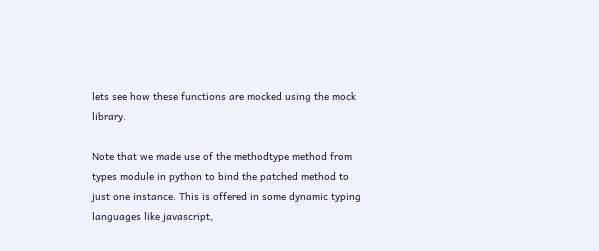lets see how these functions are mocked using the mock library.

Note that we made use of the methodtype method from types module in python to bind the patched method to just one instance. This is offered in some dynamic typing languages like javascript,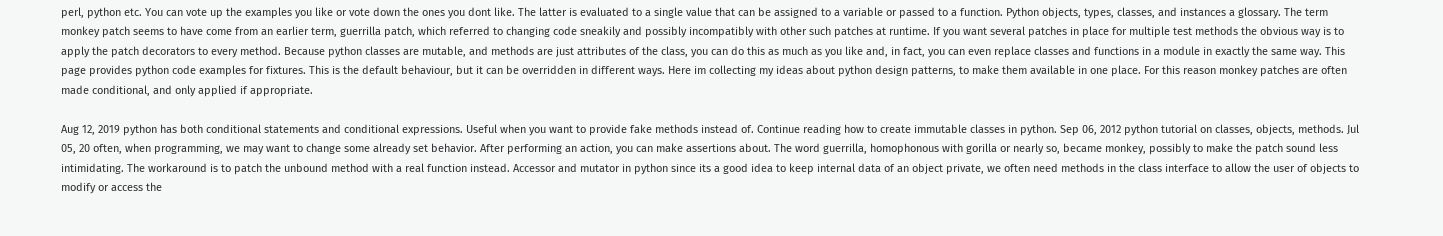perl, python etc. You can vote up the examples you like or vote down the ones you dont like. The latter is evaluated to a single value that can be assigned to a variable or passed to a function. Python objects, types, classes, and instances a glossary. The term monkey patch seems to have come from an earlier term, guerrilla patch, which referred to changing code sneakily and possibly incompatibly with other such patches at runtime. If you want several patches in place for multiple test methods the obvious way is to apply the patch decorators to every method. Because python classes are mutable, and methods are just attributes of the class, you can do this as much as you like and, in fact, you can even replace classes and functions in a module in exactly the same way. This page provides python code examples for fixtures. This is the default behaviour, but it can be overridden in different ways. Here im collecting my ideas about python design patterns, to make them available in one place. For this reason monkey patches are often made conditional, and only applied if appropriate.

Aug 12, 2019 python has both conditional statements and conditional expressions. Useful when you want to provide fake methods instead of. Continue reading how to create immutable classes in python. Sep 06, 2012 python tutorial on classes, objects, methods. Jul 05, 20 often, when programming, we may want to change some already set behavior. After performing an action, you can make assertions about. The word guerrilla, homophonous with gorilla or nearly so, became monkey, possibly to make the patch sound less intimidating. The workaround is to patch the unbound method with a real function instead. Accessor and mutator in python since its a good idea to keep internal data of an object private, we often need methods in the class interface to allow the user of objects to modify or access the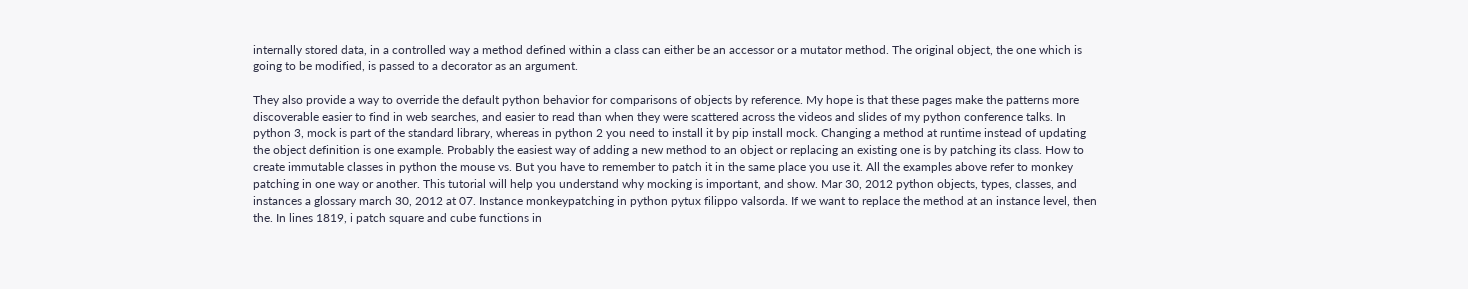internally stored data, in a controlled way a method defined within a class can either be an accessor or a mutator method. The original object, the one which is going to be modified, is passed to a decorator as an argument.

They also provide a way to override the default python behavior for comparisons of objects by reference. My hope is that these pages make the patterns more discoverable easier to find in web searches, and easier to read than when they were scattered across the videos and slides of my python conference talks. In python 3, mock is part of the standard library, whereas in python 2 you need to install it by pip install mock. Changing a method at runtime instead of updating the object definition is one example. Probably the easiest way of adding a new method to an object or replacing an existing one is by patching its class. How to create immutable classes in python the mouse vs. But you have to remember to patch it in the same place you use it. All the examples above refer to monkey patching in one way or another. This tutorial will help you understand why mocking is important, and show. Mar 30, 2012 python objects, types, classes, and instances a glossary march 30, 2012 at 07. Instance monkeypatching in python pytux filippo valsorda. If we want to replace the method at an instance level, then the. In lines 1819, i patch square and cube functions in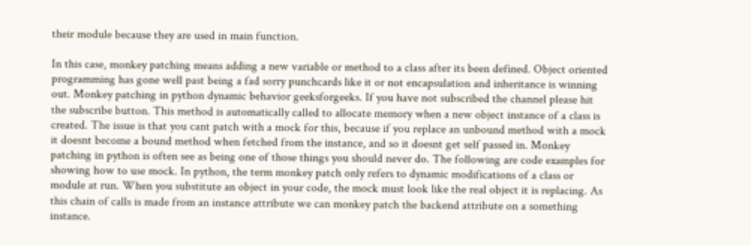their module because they are used in main function.

In this case, monkey patching means adding a new variable or method to a class after its been defined. Object oriented programming has gone well past being a fad sorry punchcards like it or not encapsulation and inheritance is winning out. Monkey patching in python dynamic behavior geeksforgeeks. If you have not subscribed the channel please hit the subscribe button. This method is automatically called to allocate memory when a new object instance of a class is created. The issue is that you cant patch with a mock for this, because if you replace an unbound method with a mock it doesnt become a bound method when fetched from the instance, and so it doesnt get self passed in. Monkey patching in python is often see as being one of those things you should never do. The following are code examples for showing how to use mock. In python, the term monkey patch only refers to dynamic modifications of a class or module at run. When you substitute an object in your code, the mock must look like the real object it is replacing. As this chain of calls is made from an instance attribute we can monkey patch the backend attribute on a something instance.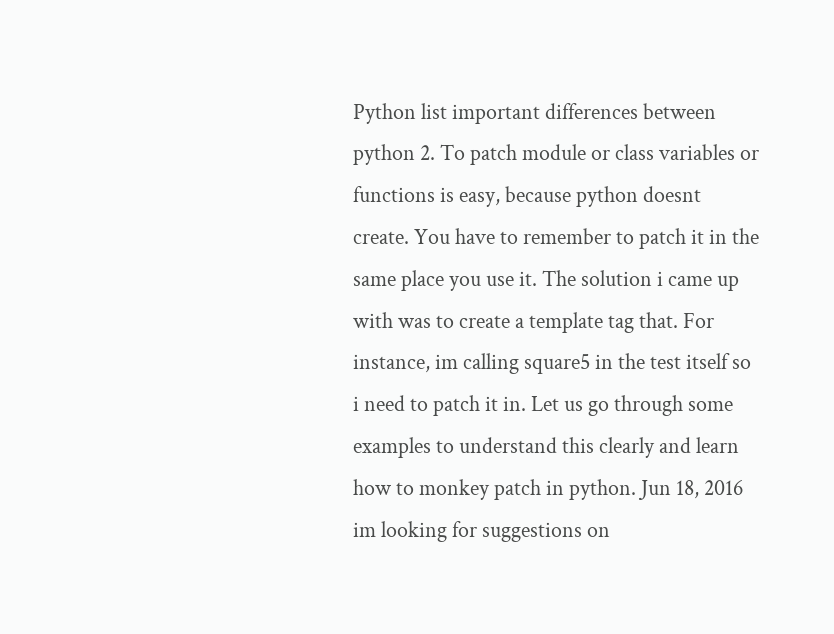Python list important differences between python 2. To patch module or class variables or functions is easy, because python doesnt create. You have to remember to patch it in the same place you use it. The solution i came up with was to create a template tag that. For instance, im calling square5 in the test itself so i need to patch it in. Let us go through some examples to understand this clearly and learn how to monkey patch in python. Jun 18, 2016 im looking for suggestions on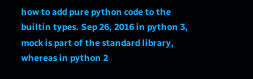how to add pure python code to the builtin types. Sep 26, 2016 in python 3, mock is part of the standard library, whereas in python 2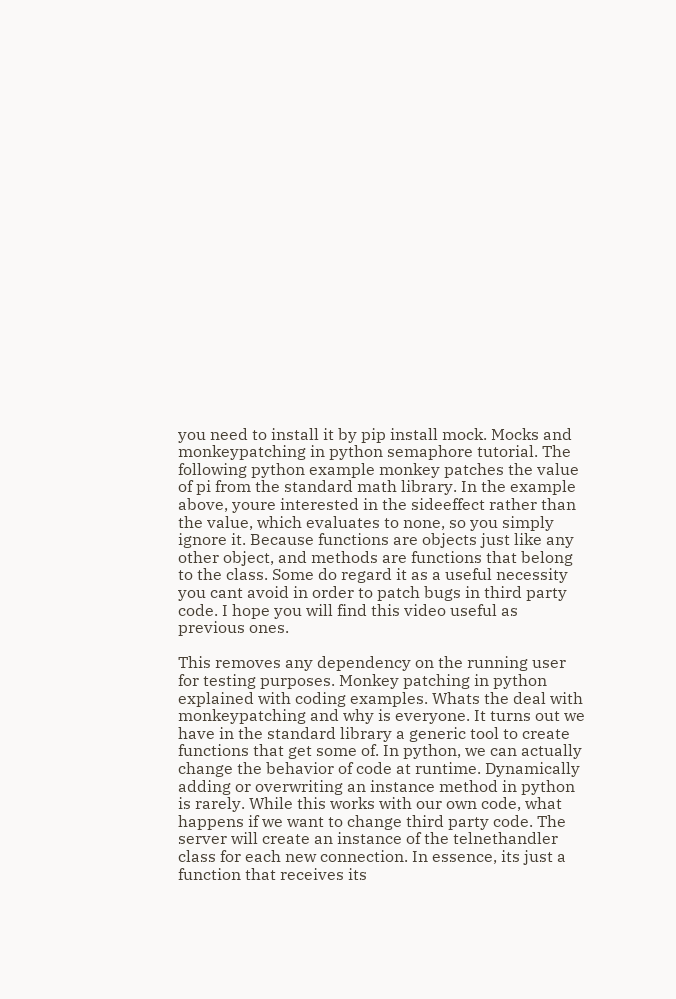you need to install it by pip install mock. Mocks and monkeypatching in python semaphore tutorial. The following python example monkey patches the value of pi from the standard math library. In the example above, youre interested in the sideeffect rather than the value, which evaluates to none, so you simply ignore it. Because functions are objects just like any other object, and methods are functions that belong to the class. Some do regard it as a useful necessity you cant avoid in order to patch bugs in third party code. I hope you will find this video useful as previous ones.

This removes any dependency on the running user for testing purposes. Monkey patching in python explained with coding examples. Whats the deal with monkeypatching and why is everyone. It turns out we have in the standard library a generic tool to create functions that get some of. In python, we can actually change the behavior of code at runtime. Dynamically adding or overwriting an instance method in python is rarely. While this works with our own code, what happens if we want to change third party code. The server will create an instance of the telnethandler class for each new connection. In essence, its just a function that receives its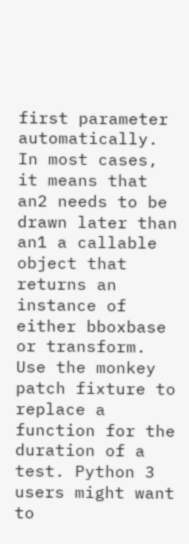first parameter automatically. In most cases, it means that an2 needs to be drawn later than an1 a callable object that returns an instance of either bboxbase or transform. Use the monkey patch fixture to replace a function for the duration of a test. Python 3 users might want to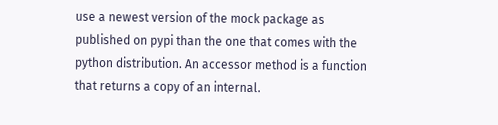use a newest version of the mock package as published on pypi than the one that comes with the python distribution. An accessor method is a function that returns a copy of an internal.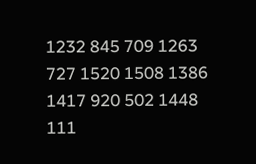1232 845 709 1263 727 1520 1508 1386 1417 920 502 1448 111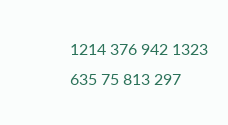1214 376 942 1323 635 75 813 297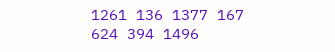1261 136 1377 167 624 394 1496